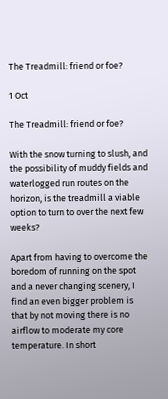The Treadmill: friend or foe?

1 Oct

The Treadmill: friend or foe?

With the snow turning to slush, and the possibility of muddy fields and waterlogged run routes on the horizon, is the treadmill a viable option to turn to over the next few weeks?

Apart from having to overcome the boredom of running on the spot and a never changing scenery, I find an even bigger problem is that by not moving there is no airflow to moderate my core temperature. In short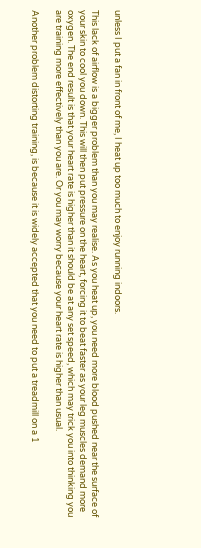unless I put a fan in front of me, I heat up too much to enjoy running indoors.

This lack of airflow is a bigger problem than you may realise. As you heat up, you need more blood pushed near the surface of your skin to cool you down. This will then put pressure on the heart, forcing it to beat faster as your leg muscles demand more oxygen. The end result is that your heart rate is higher than it should be at any set speed, which may trick you into thinking you are training more effectively than you are. Or you may worry because your heart rate is higher than usual.

Another problem distorting training, is because it is widely accepted that you need to put a treadmill on a 1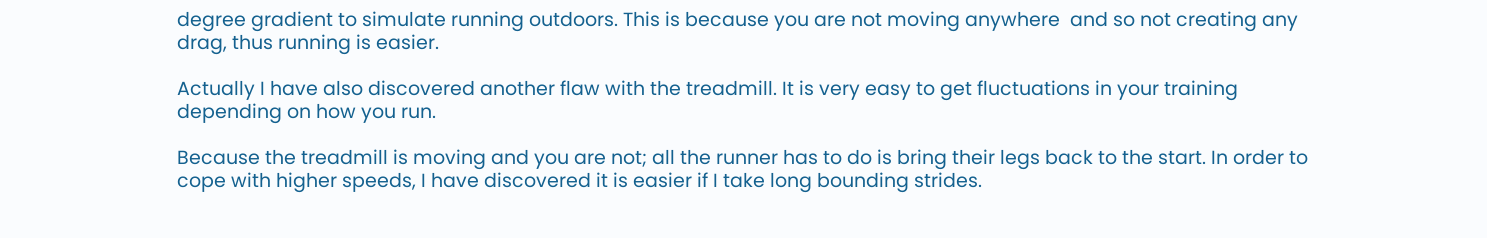degree gradient to simulate running outdoors. This is because you are not moving anywhere  and so not creating any drag, thus running is easier.

Actually I have also discovered another flaw with the treadmill. It is very easy to get fluctuations in your training depending on how you run.

Because the treadmill is moving and you are not; all the runner has to do is bring their legs back to the start. In order to cope with higher speeds, I have discovered it is easier if I take long bounding strides.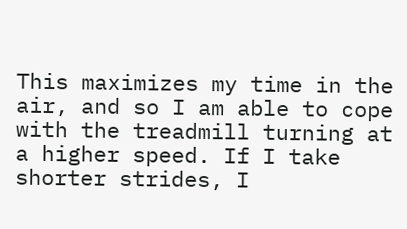This maximizes my time in the air, and so I am able to cope with the treadmill turning at a higher speed. If I take shorter strides, I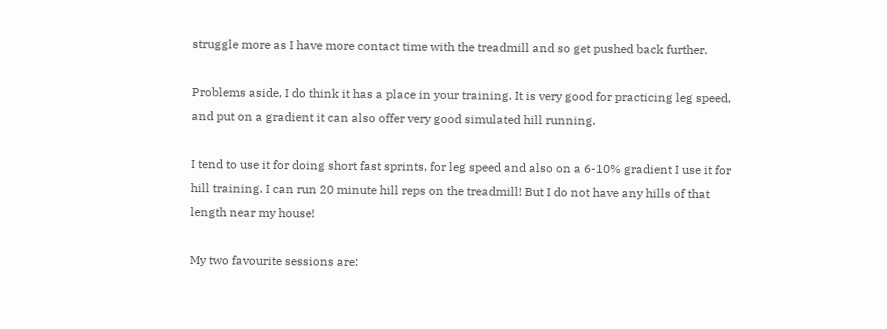struggle more as I have more contact time with the treadmill and so get pushed back further.

Problems aside, I do think it has a place in your training. It is very good for practicing leg speed, and put on a gradient it can also offer very good simulated hill running.

I tend to use it for doing short fast sprints, for leg speed and also on a 6-10% gradient I use it for hill training. I can run 20 minute hill reps on the treadmill! But I do not have any hills of that length near my house!

My two favourite sessions are: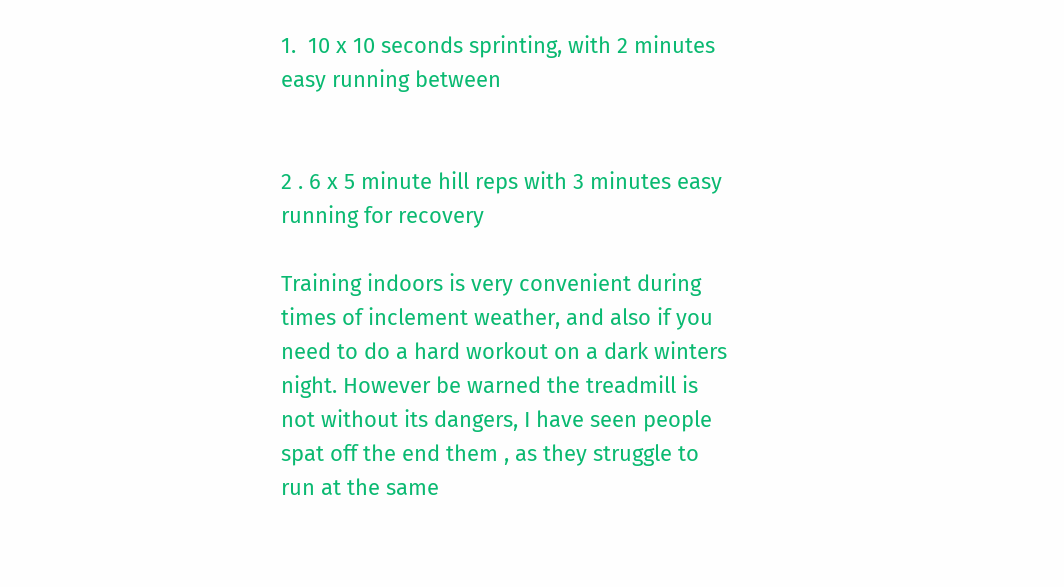1.  10 x 10 seconds sprinting, with 2 minutes easy running between


2 . 6 x 5 minute hill reps with 3 minutes easy running for recovery

Training indoors is very convenient during times of inclement weather, and also if you need to do a hard workout on a dark winters night. However be warned the treadmill is not without its dangers, I have seen people spat off the end them , as they struggle to run at the same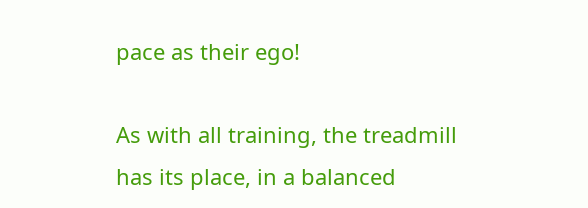pace as their ego!

As with all training, the treadmill has its place, in a balanced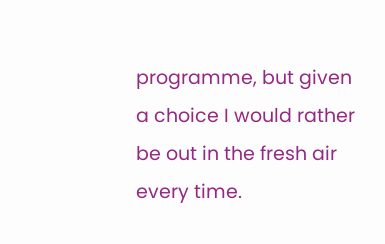programme, but given a choice I would rather be out in the fresh air every time.